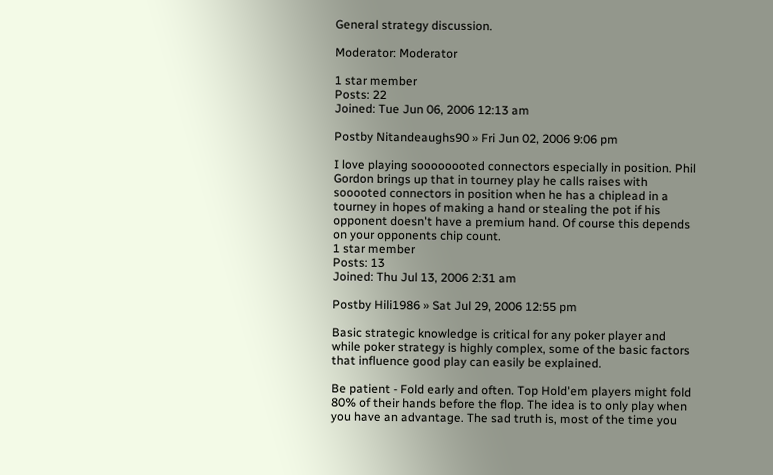General strategy discussion.

Moderator: Moderator

1 star member
Posts: 22
Joined: Tue Jun 06, 2006 12:13 am

Postby Nitandeaughs90 » Fri Jun 02, 2006 9:06 pm

I love playing soooooooted connectors especially in position. Phil Gordon brings up that in tourney play he calls raises with sooooted connectors in position when he has a chiplead in a tourney in hopes of making a hand or stealing the pot if his opponent doesn't have a premium hand. Of course this depends on your opponents chip count.
1 star member
Posts: 13
Joined: Thu Jul 13, 2006 2:31 am

Postby Hili1986 » Sat Jul 29, 2006 12:55 pm

Basic strategic knowledge is critical for any poker player and while poker strategy is highly complex, some of the basic factors that influence good play can easily be explained.

Be patient - Fold early and often. Top Hold'em players might fold 80% of their hands before the flop. The idea is to only play when you have an advantage. The sad truth is, most of the time you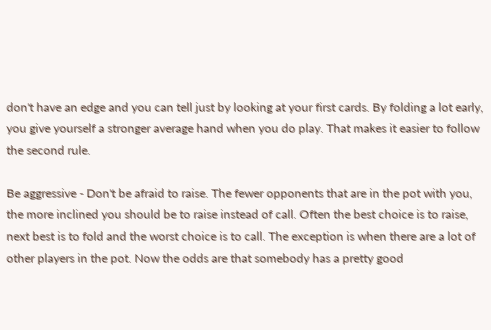don't have an edge and you can tell just by looking at your first cards. By folding a lot early, you give yourself a stronger average hand when you do play. That makes it easier to follow the second rule.

Be aggressive - Don't be afraid to raise. The fewer opponents that are in the pot with you, the more inclined you should be to raise instead of call. Often the best choice is to raise, next best is to fold and the worst choice is to call. The exception is when there are a lot of other players in the pot. Now the odds are that somebody has a pretty good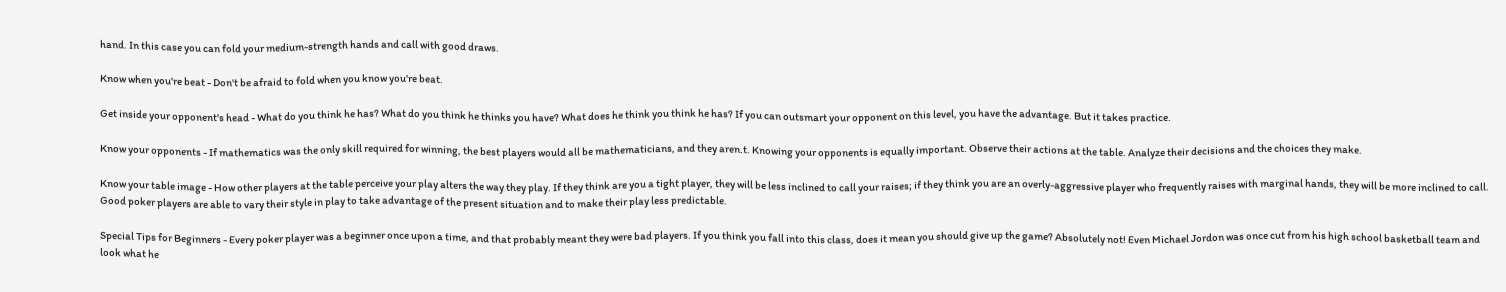hand. In this case you can fold your medium-strength hands and call with good draws.

Know when you're beat - Don't be afraid to fold when you know you're beat.

Get inside your opponent's head - What do you think he has? What do you think he thinks you have? What does he think you think he has? If you can outsmart your opponent on this level, you have the advantage. But it takes practice.

Know your opponents - If mathematics was the only skill required for winning, the best players would all be mathematicians, and they aren.t. Knowing your opponents is equally important. Observe their actions at the table. Analyze their decisions and the choices they make.

Know your table image - How other players at the table perceive your play alters the way they play. If they think are you a tight player, they will be less inclined to call your raises; if they think you are an overly-aggressive player who frequently raises with marginal hands, they will be more inclined to call. Good poker players are able to vary their style in play to take advantage of the present situation and to make their play less predictable.

Special Tips for Beginners - Every poker player was a beginner once upon a time, and that probably meant they were bad players. If you think you fall into this class, does it mean you should give up the game? Absolutely not! Even Michael Jordon was once cut from his high school basketball team and look what he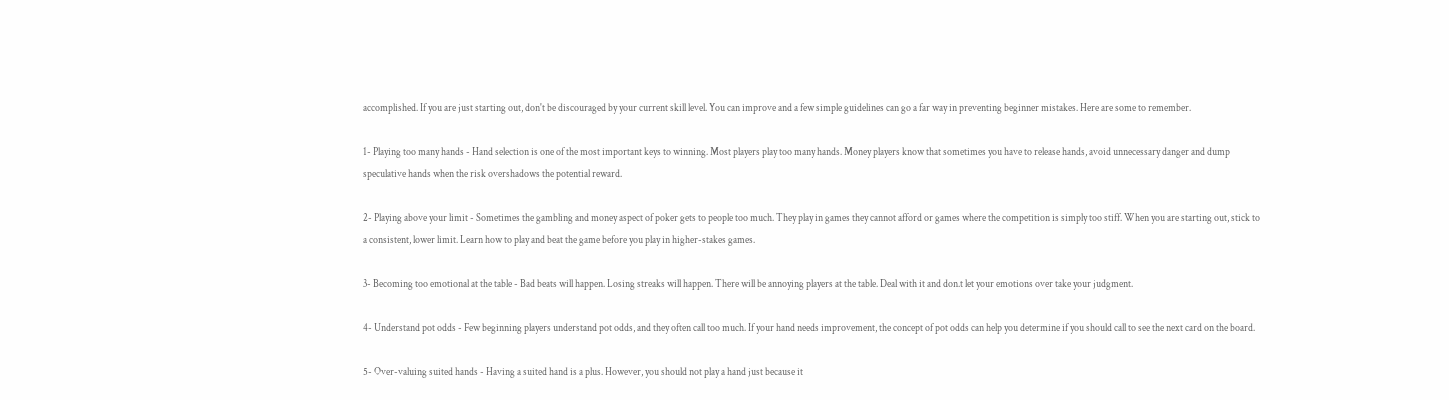accomplished. If you are just starting out, don't be discouraged by your current skill level. You can improve and a few simple guidelines can go a far way in preventing beginner mistakes. Here are some to remember.

1- Playing too many hands - Hand selection is one of the most important keys to winning. Most players play too many hands. Money players know that sometimes you have to release hands, avoid unnecessary danger and dump speculative hands when the risk overshadows the potential reward.

2- Playing above your limit - Sometimes the gambling and money aspect of poker gets to people too much. They play in games they cannot afford or games where the competition is simply too stiff. When you are starting out, stick to a consistent, lower limit. Learn how to play and beat the game before you play in higher-stakes games.

3- Becoming too emotional at the table - Bad beats will happen. Losing streaks will happen. There will be annoying players at the table. Deal with it and don.t let your emotions over take your judgment.

4- Understand pot odds - Few beginning players understand pot odds, and they often call too much. If your hand needs improvement, the concept of pot odds can help you determine if you should call to see the next card on the board.

5- Over-valuing suited hands - Having a suited hand is a plus. However, you should not play a hand just because it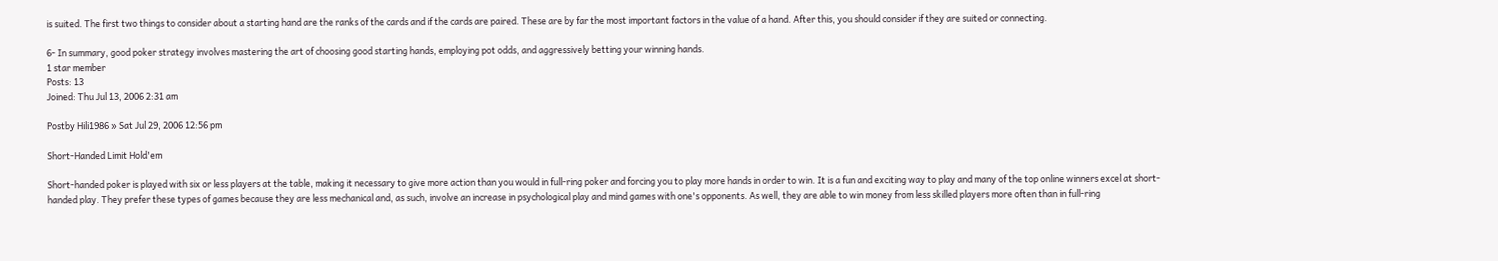is suited. The first two things to consider about a starting hand are the ranks of the cards and if the cards are paired. These are by far the most important factors in the value of a hand. After this, you should consider if they are suited or connecting.

6- In summary, good poker strategy involves mastering the art of choosing good starting hands, employing pot odds, and aggressively betting your winning hands.
1 star member
Posts: 13
Joined: Thu Jul 13, 2006 2:31 am

Postby Hili1986 » Sat Jul 29, 2006 12:56 pm

Short-Handed Limit Hold'em

Short-handed poker is played with six or less players at the table, making it necessary to give more action than you would in full-ring poker and forcing you to play more hands in order to win. It is a fun and exciting way to play and many of the top online winners excel at short-handed play. They prefer these types of games because they are less mechanical and, as such, involve an increase in psychological play and mind games with one's opponents. As well, they are able to win money from less skilled players more often than in full-ring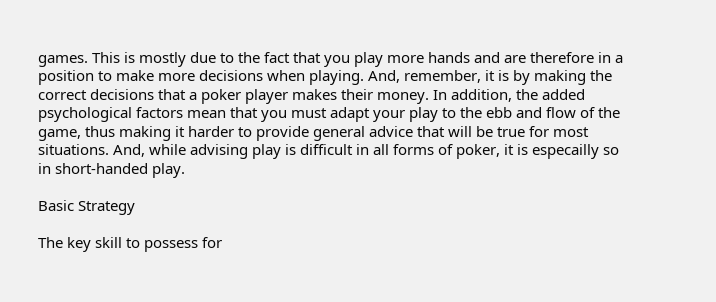games. This is mostly due to the fact that you play more hands and are therefore in a position to make more decisions when playing. And, remember, it is by making the correct decisions that a poker player makes their money. In addition, the added psychological factors mean that you must adapt your play to the ebb and flow of the game, thus making it harder to provide general advice that will be true for most situations. And, while advising play is difficult in all forms of poker, it is especailly so in short-handed play.

Basic Strategy

The key skill to possess for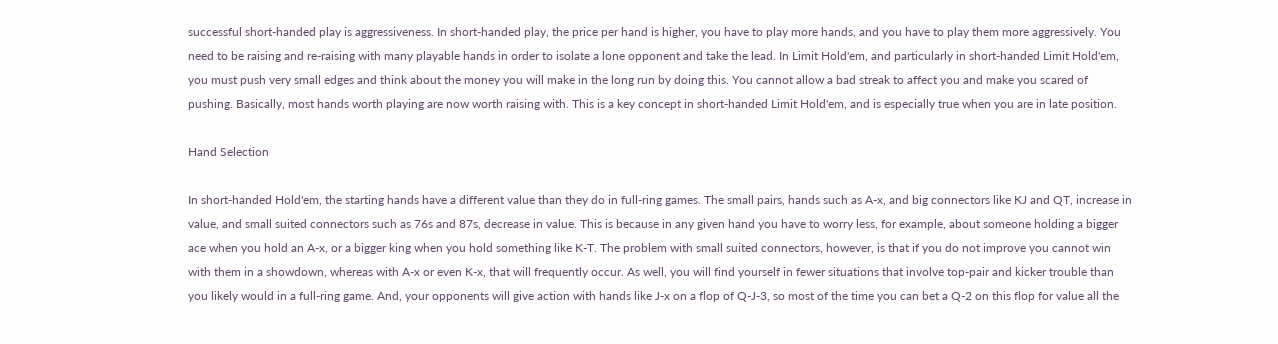successful short-handed play is aggressiveness. In short-handed play, the price per hand is higher, you have to play more hands, and you have to play them more aggressively. You need to be raising and re-raising with many playable hands in order to isolate a lone opponent and take the lead. In Limit Hold'em, and particularly in short-handed Limit Hold'em, you must push very small edges and think about the money you will make in the long run by doing this. You cannot allow a bad streak to affect you and make you scared of pushing. Basically, most hands worth playing are now worth raising with. This is a key concept in short-handed Limit Hold'em, and is especially true when you are in late position.

Hand Selection

In short-handed Hold'em, the starting hands have a different value than they do in full-ring games. The small pairs, hands such as A-x, and big connectors like KJ and QT, increase in value, and small suited connectors such as 76s and 87s, decrease in value. This is because in any given hand you have to worry less, for example, about someone holding a bigger ace when you hold an A-x, or a bigger king when you hold something like K-T. The problem with small suited connectors, however, is that if you do not improve you cannot win with them in a showdown, whereas with A-x or even K-x, that will frequently occur. As well, you will find yourself in fewer situations that involve top-pair and kicker trouble than you likely would in a full-ring game. And, your opponents will give action with hands like J-x on a flop of Q-J-3, so most of the time you can bet a Q-2 on this flop for value all the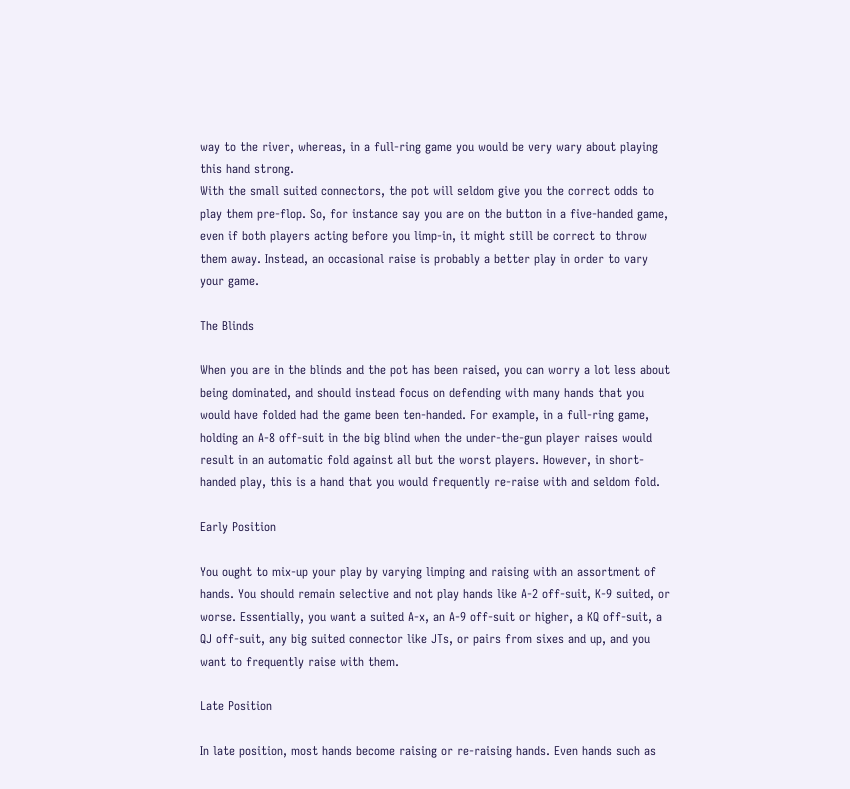way to the river, whereas, in a full-ring game you would be very wary about playing this hand strong.
With the small suited connectors, the pot will seldom give you the correct odds to play them pre-flop. So, for instance say you are on the button in a five-handed game, even if both players acting before you limp-in, it might still be correct to throw them away. Instead, an occasional raise is probably a better play in order to vary your game.

The Blinds

When you are in the blinds and the pot has been raised, you can worry a lot less about being dominated, and should instead focus on defending with many hands that you would have folded had the game been ten-handed. For example, in a full-ring game, holding an A-8 off-suit in the big blind when the under-the-gun player raises would result in an automatic fold against all but the worst players. However, in short-handed play, this is a hand that you would frequently re-raise with and seldom fold.

Early Position

You ought to mix-up your play by varying limping and raising with an assortment of hands. You should remain selective and not play hands like A-2 off-suit, K-9 suited, or worse. Essentially, you want a suited A-x, an A-9 off-suit or higher, a KQ off-suit, a QJ off-suit, any big suited connector like JTs, or pairs from sixes and up, and you want to frequently raise with them.

Late Position

In late position, most hands become raising or re-raising hands. Even hands such as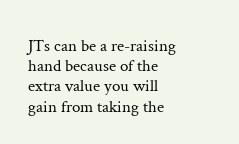JTs can be a re-raising hand because of the extra value you will gain from taking the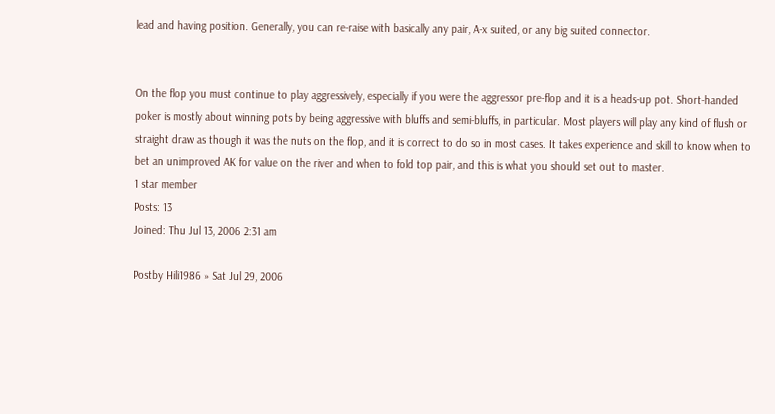lead and having position. Generally, you can re-raise with basically any pair, A-x suited, or any big suited connector.


On the flop you must continue to play aggressively, especially if you were the aggressor pre-flop and it is a heads-up pot. Short-handed poker is mostly about winning pots by being aggressive with bluffs and semi-bluffs, in particular. Most players will play any kind of flush or straight draw as though it was the nuts on the flop, and it is correct to do so in most cases. It takes experience and skill to know when to bet an unimproved AK for value on the river and when to fold top pair, and this is what you should set out to master.
1 star member
Posts: 13
Joined: Thu Jul 13, 2006 2:31 am

Postby Hili1986 » Sat Jul 29, 2006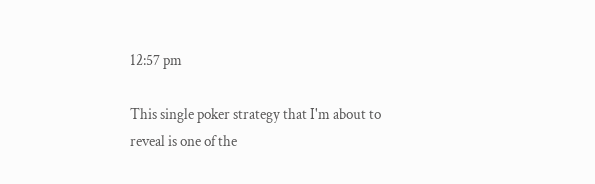12:57 pm

This single poker strategy that I'm about to
reveal is one of the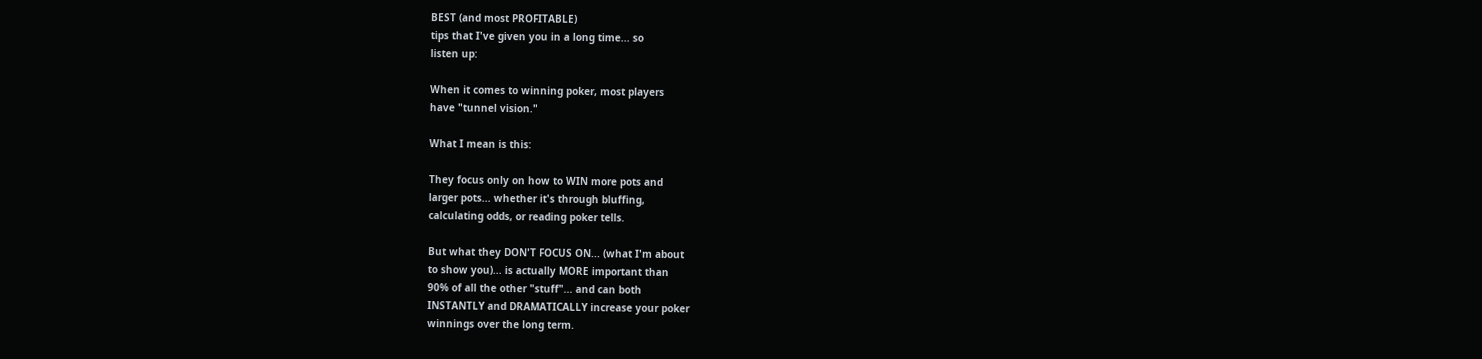BEST (and most PROFITABLE)
tips that I've given you in a long time... so
listen up:

When it comes to winning poker, most players
have "tunnel vision."

What I mean is this:

They focus only on how to WIN more pots and
larger pots... whether it's through bluffing,
calculating odds, or reading poker tells.

But what they DON'T FOCUS ON... (what I'm about
to show you)... is actually MORE important than
90% of all the other "stuff"... and can both
INSTANTLY and DRAMATICALLY increase your poker
winnings over the long term.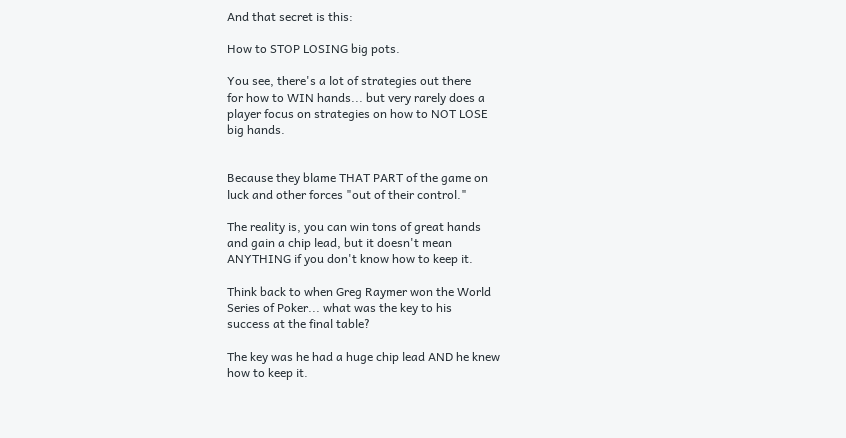And that secret is this:

How to STOP LOSING big pots.

You see, there's a lot of strategies out there
for how to WIN hands... but very rarely does a
player focus on strategies on how to NOT LOSE
big hands.


Because they blame THAT PART of the game on
luck and other forces "out of their control."

The reality is, you can win tons of great hands
and gain a chip lead, but it doesn't mean
ANYTHING if you don't know how to keep it.

Think back to when Greg Raymer won the World
Series of Poker... what was the key to his
success at the final table?

The key was he had a huge chip lead AND he knew
how to keep it.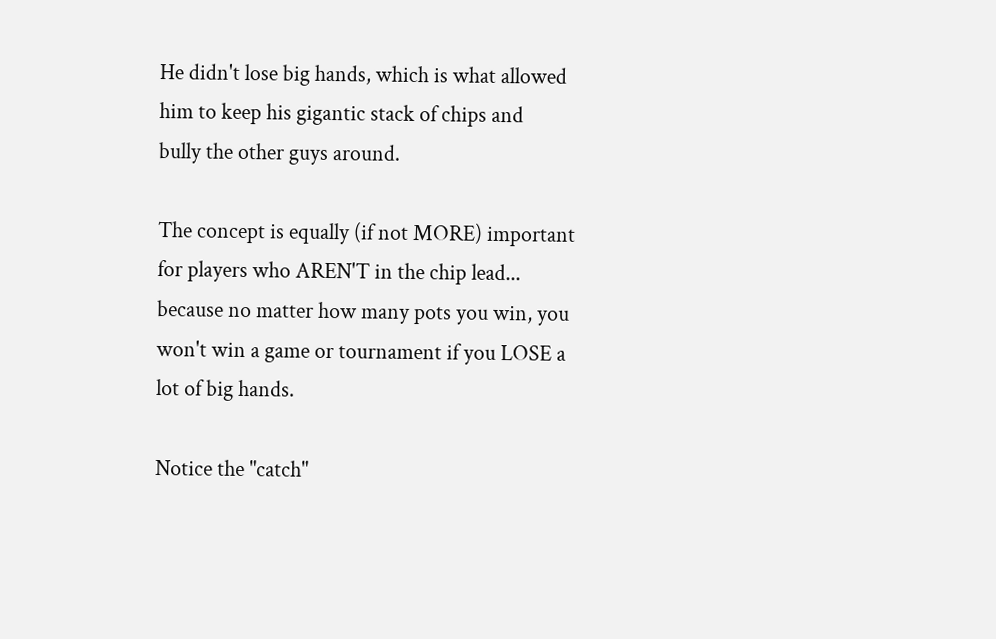He didn't lose big hands, which is what allowed
him to keep his gigantic stack of chips and
bully the other guys around.

The concept is equally (if not MORE) important
for players who AREN'T in the chip lead...
because no matter how many pots you win, you
won't win a game or tournament if you LOSE a
lot of big hands.

Notice the "catch"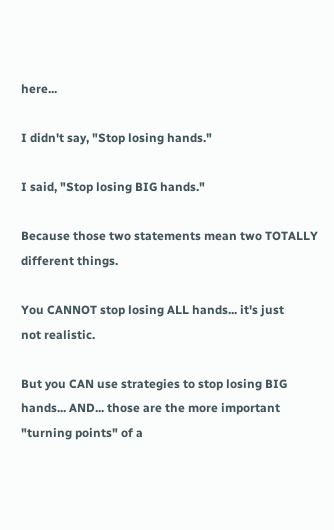here...

I didn't say, "Stop losing hands."

I said, "Stop losing BIG hands."

Because those two statements mean two TOTALLY
different things.

You CANNOT stop losing ALL hands... it's just
not realistic.

But you CAN use strategies to stop losing BIG
hands... AND... those are the more important
"turning points" of a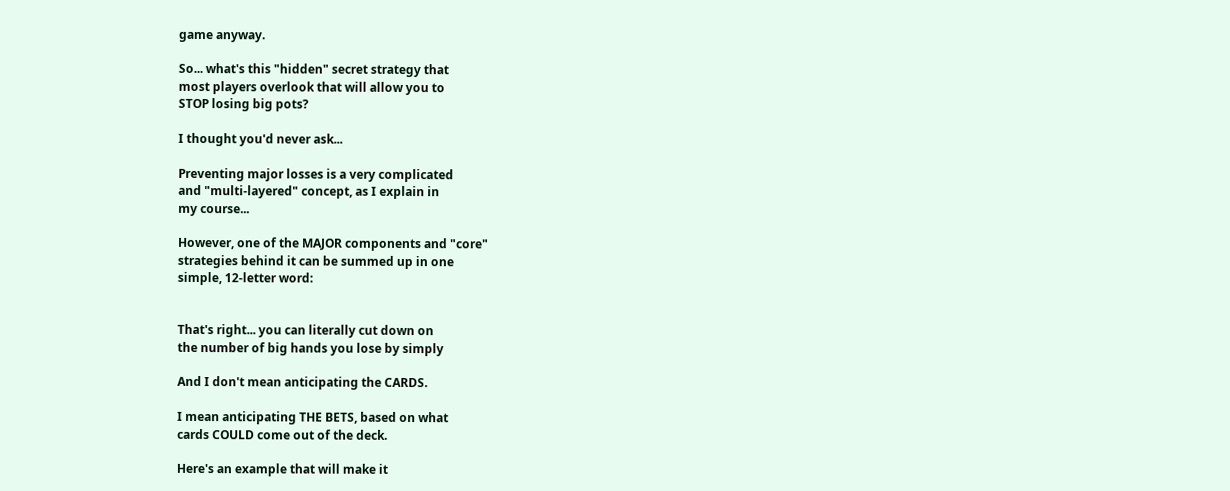game anyway.

So... what's this "hidden" secret strategy that
most players overlook that will allow you to
STOP losing big pots?

I thought you'd never ask...

Preventing major losses is a very complicated
and "multi-layered" concept, as I explain in
my course...

However, one of the MAJOR components and "core"
strategies behind it can be summed up in one
simple, 12-letter word:


That's right... you can literally cut down on
the number of big hands you lose by simply

And I don't mean anticipating the CARDS.

I mean anticipating THE BETS, based on what
cards COULD come out of the deck.

Here's an example that will make it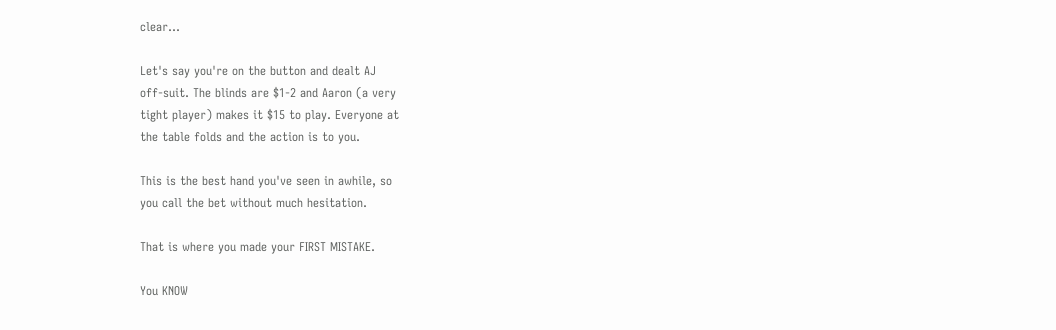clear...

Let's say you're on the button and dealt AJ
off-suit. The blinds are $1-2 and Aaron (a very
tight player) makes it $15 to play. Everyone at
the table folds and the action is to you.

This is the best hand you've seen in awhile, so
you call the bet without much hesitation.

That is where you made your FIRST MISTAKE.

You KNOW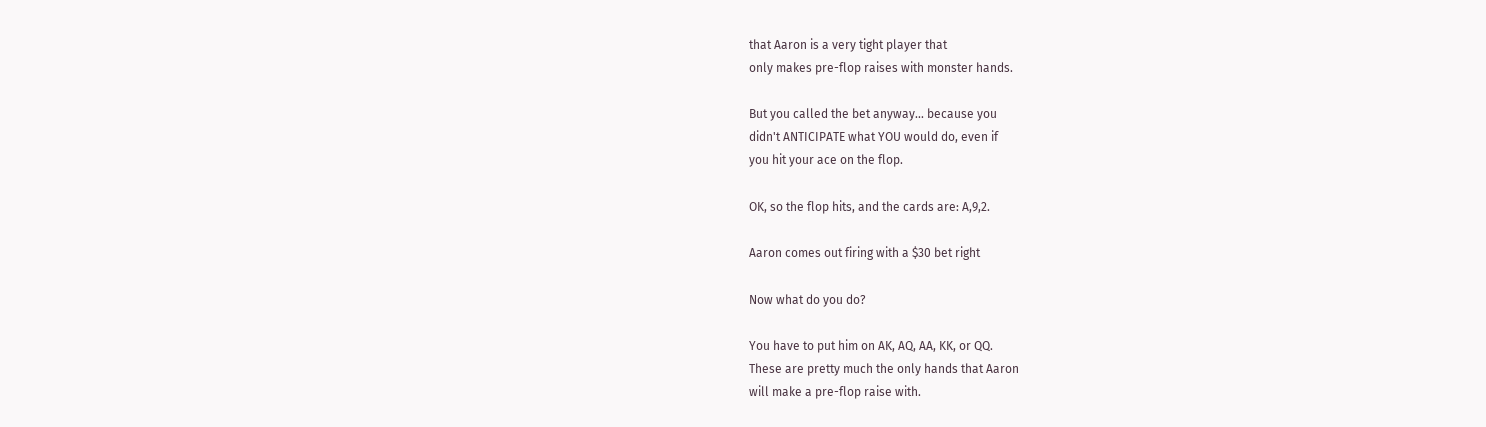that Aaron is a very tight player that
only makes pre-flop raises with monster hands.

But you called the bet anyway... because you
didn't ANTICIPATE what YOU would do, even if
you hit your ace on the flop.

OK, so the flop hits, and the cards are: A,9,2.

Aaron comes out firing with a $30 bet right

Now what do you do?

You have to put him on AK, AQ, AA, KK, or QQ.
These are pretty much the only hands that Aaron
will make a pre-flop raise with.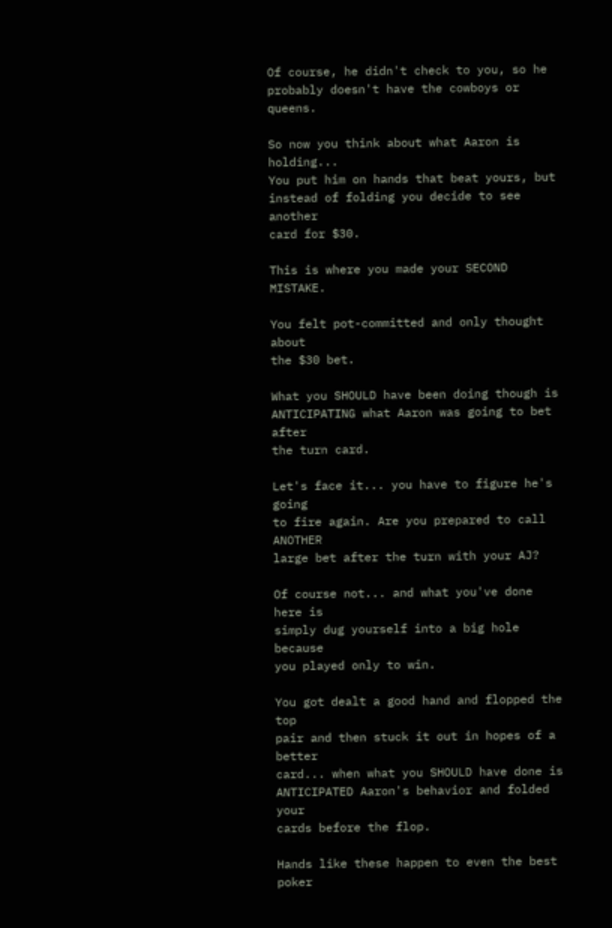Of course, he didn't check to you, so he
probably doesn't have the cowboys or queens.

So now you think about what Aaron is holding...
You put him on hands that beat yours, but
instead of folding you decide to see another
card for $30.

This is where you made your SECOND MISTAKE.

You felt pot-committed and only thought about
the $30 bet.

What you SHOULD have been doing though is
ANTICIPATING what Aaron was going to bet after
the turn card.

Let's face it... you have to figure he's going
to fire again. Are you prepared to call ANOTHER
large bet after the turn with your AJ?

Of course not... and what you've done here is
simply dug yourself into a big hole because
you played only to win.

You got dealt a good hand and flopped the top
pair and then stuck it out in hopes of a better
card... when what you SHOULD have done is
ANTICIPATED Aaron's behavior and folded your
cards before the flop.

Hands like these happen to even the best poker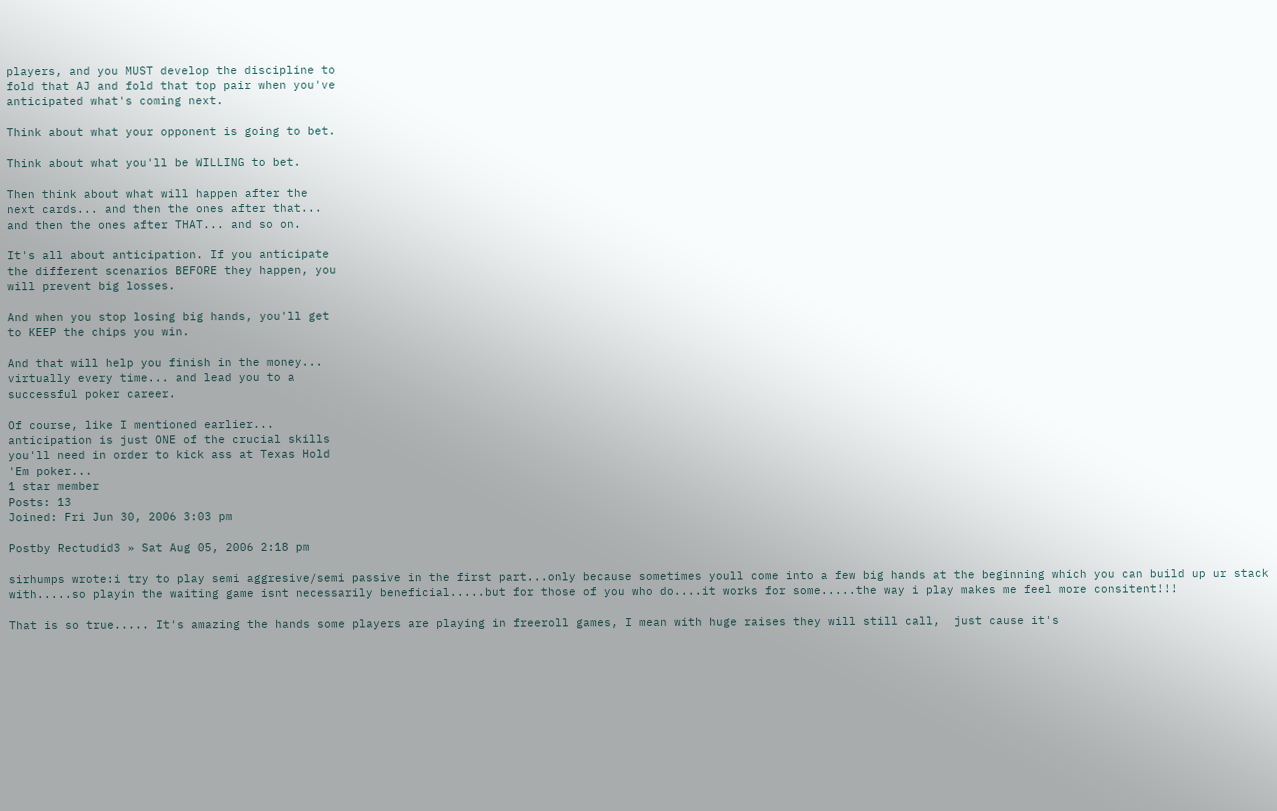players, and you MUST develop the discipline to
fold that AJ and fold that top pair when you've
anticipated what's coming next.

Think about what your opponent is going to bet.

Think about what you'll be WILLING to bet.

Then think about what will happen after the
next cards... and then the ones after that...
and then the ones after THAT... and so on.

It's all about anticipation. If you anticipate
the different scenarios BEFORE they happen, you
will prevent big losses.

And when you stop losing big hands, you'll get
to KEEP the chips you win.

And that will help you finish in the money...
virtually every time... and lead you to a
successful poker career.

Of course, like I mentioned earlier...
anticipation is just ONE of the crucial skills
you'll need in order to kick ass at Texas Hold
'Em poker...
1 star member
Posts: 13
Joined: Fri Jun 30, 2006 3:03 pm

Postby Rectudid3 » Sat Aug 05, 2006 2:18 pm

sirhumps wrote:i try to play semi aggresive/semi passive in the first part...only because sometimes youll come into a few big hands at the beginning which you can build up ur stack with.....so playin the waiting game isnt necessarily beneficial.....but for those of you who do....it works for some.....the way i play makes me feel more consitent!!!

That is so true..... It's amazing the hands some players are playing in freeroll games, I mean with huge raises they will still call,  just cause it's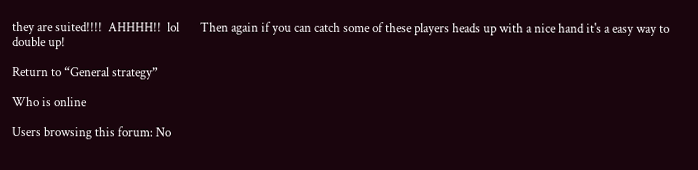they are suited!!!!  AHHHH!!  lol       Then again if you can catch some of these players heads up with a nice hand it's a easy way to double up!

Return to “General strategy”

Who is online

Users browsing this forum: No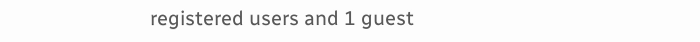registered users and 1 guest